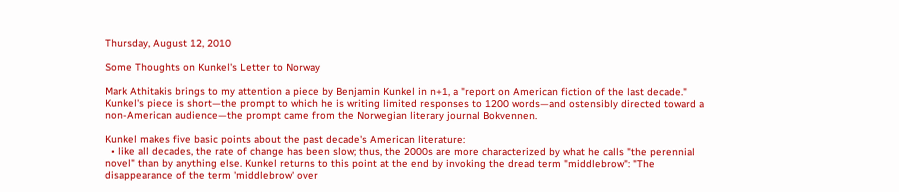Thursday, August 12, 2010

Some Thoughts on Kunkel's Letter to Norway

Mark Athitakis brings to my attention a piece by Benjamin Kunkel in n+1, a "report on American fiction of the last decade." Kunkel's piece is short—the prompt to which he is writing limited responses to 1200 words—and ostensibly directed toward a non-American audience—the prompt came from the Norwegian literary journal Bokvennen.

Kunkel makes five basic points about the past decade's American literature:
  • like all decades, the rate of change has been slow; thus, the 2000s are more characterized by what he calls "the perennial novel" than by anything else. Kunkel returns to this point at the end by invoking the dread term "middlebrow": "The disappearance of the term 'middlebrow' over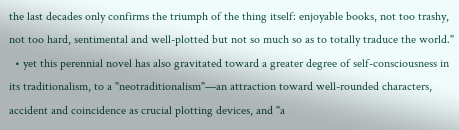the last decades only confirms the triumph of the thing itself: enjoyable books, not too trashy, not too hard, sentimental and well-plotted but not so much so as to totally traduce the world."
  • yet this perennial novel has also gravitated toward a greater degree of self-consciousness in its traditionalism, to a "neotraditionalism"—an attraction toward well-rounded characters, accident and coincidence as crucial plotting devices, and "a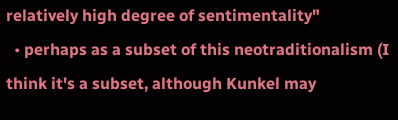relatively high degree of sentimentality"
  • perhaps as a subset of this neotraditionalism (I think it's a subset, although Kunkel may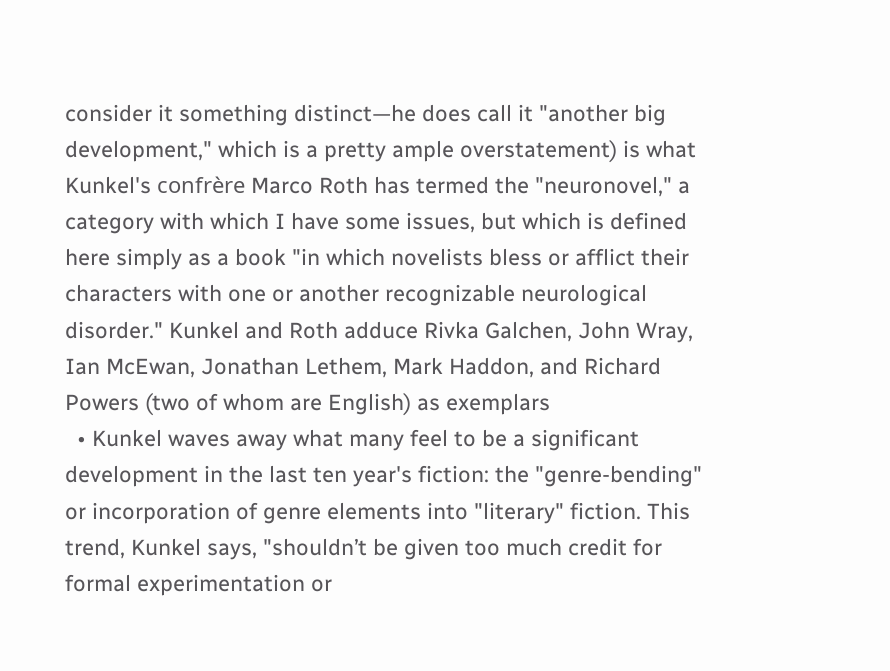consider it something distinct—he does call it "another big development," which is a pretty ample overstatement) is what Kunkel's confrère Marco Roth has termed the "neuronovel," a category with which I have some issues, but which is defined here simply as a book "in which novelists bless or afflict their characters with one or another recognizable neurological disorder." Kunkel and Roth adduce Rivka Galchen, John Wray, Ian McEwan, Jonathan Lethem, Mark Haddon, and Richard Powers (two of whom are English) as exemplars
  • Kunkel waves away what many feel to be a significant development in the last ten year's fiction: the "genre-bending" or incorporation of genre elements into "literary" fiction. This trend, Kunkel says, "shouldn’t be given too much credit for formal experimentation or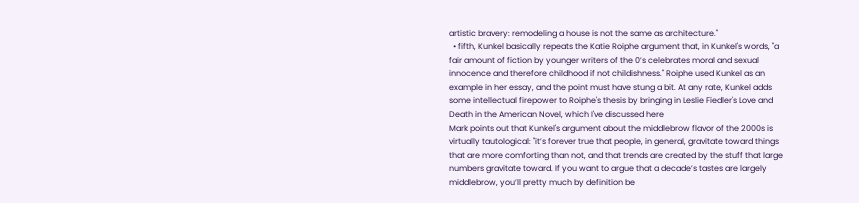artistic bravery: remodeling a house is not the same as architecture."
  • fifth, Kunkel basically repeats the Katie Roiphe argument that, in Kunkel's words, "a fair amount of fiction by younger writers of the 0’s celebrates moral and sexual innocence and therefore childhood if not childishness." Roiphe used Kunkel as an example in her essay, and the point must have stung a bit. At any rate, Kunkel adds some intellectual firepower to Roiphe's thesis by bringing in Leslie Fiedler's Love and Death in the American Novel, which I've discussed here
Mark points out that Kunkel's argument about the middlebrow flavor of the 2000s is virtually tautological: "it’s forever true that people, in general, gravitate toward things that are more comforting than not, and that trends are created by the stuff that large numbers gravitate toward. If you want to argue that a decade’s tastes are largely middlebrow, you’ll pretty much by definition be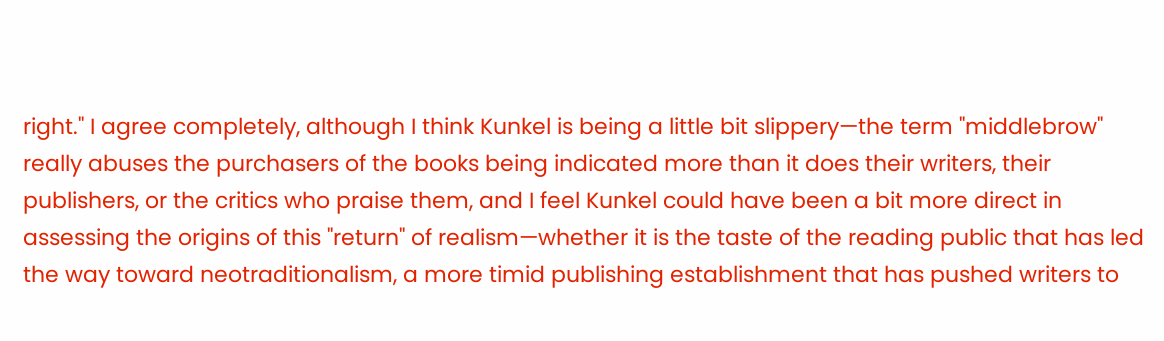right." I agree completely, although I think Kunkel is being a little bit slippery—the term "middlebrow" really abuses the purchasers of the books being indicated more than it does their writers, their publishers, or the critics who praise them, and I feel Kunkel could have been a bit more direct in assessing the origins of this "return" of realism—whether it is the taste of the reading public that has led the way toward neotraditionalism, a more timid publishing establishment that has pushed writers to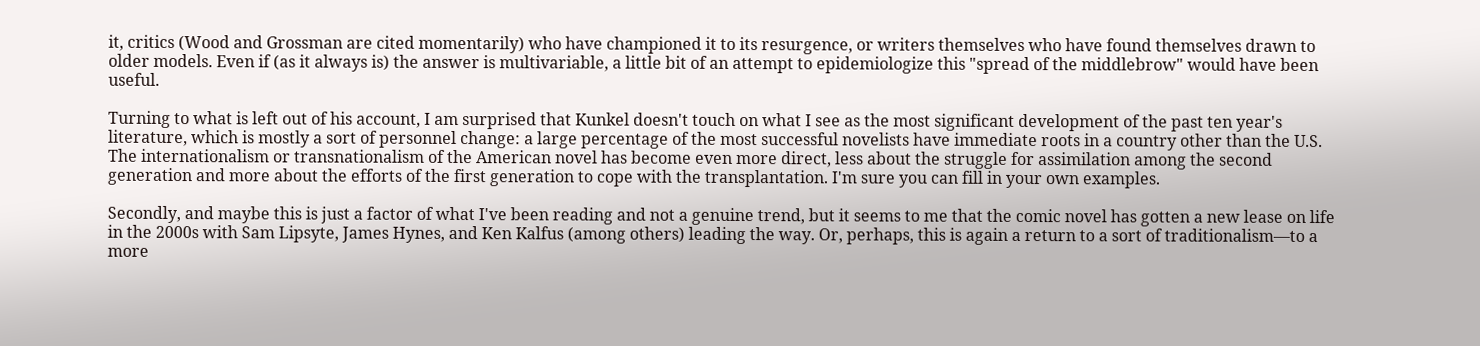it, critics (Wood and Grossman are cited momentarily) who have championed it to its resurgence, or writers themselves who have found themselves drawn to older models. Even if (as it always is) the answer is multivariable, a little bit of an attempt to epidemiologize this "spread of the middlebrow" would have been useful.

Turning to what is left out of his account, I am surprised that Kunkel doesn't touch on what I see as the most significant development of the past ten year's literature, which is mostly a sort of personnel change: a large percentage of the most successful novelists have immediate roots in a country other than the U.S. The internationalism or transnationalism of the American novel has become even more direct, less about the struggle for assimilation among the second generation and more about the efforts of the first generation to cope with the transplantation. I'm sure you can fill in your own examples.

Secondly, and maybe this is just a factor of what I've been reading and not a genuine trend, but it seems to me that the comic novel has gotten a new lease on life in the 2000s with Sam Lipsyte, James Hynes, and Ken Kalfus (among others) leading the way. Or, perhaps, this is again a return to a sort of traditionalism—to a more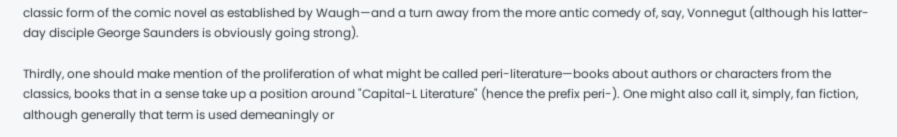classic form of the comic novel as established by Waugh—and a turn away from the more antic comedy of, say, Vonnegut (although his latter-day disciple George Saunders is obviously going strong).

Thirdly, one should make mention of the proliferation of what might be called peri-literature—books about authors or characters from the classics, books that in a sense take up a position around "Capital-L Literature" (hence the prefix peri-). One might also call it, simply, fan fiction, although generally that term is used demeaningly or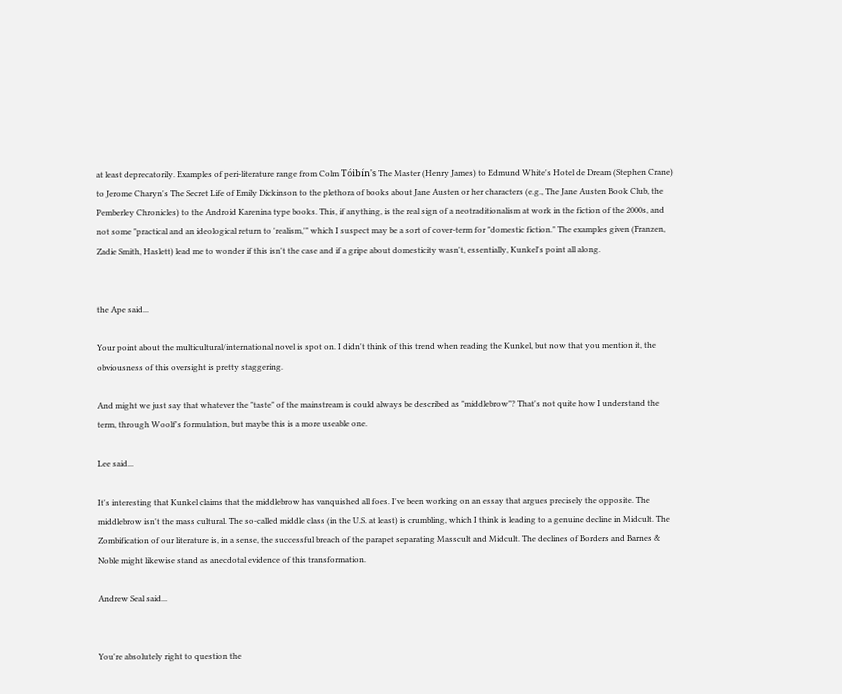at least deprecatorily. Examples of peri-literature range from Colm Tóibín's The Master (Henry James) to Edmund White's Hotel de Dream (Stephen Crane) to Jerome Charyn's The Secret Life of Emily Dickinson to the plethora of books about Jane Austen or her characters (e.g., The Jane Austen Book Club, the Pemberley Chronicles) to the Android Karenina type books. This, if anything, is the real sign of a neotraditionalism at work in the fiction of the 2000s, and not some "practical and an ideological return to 'realism,'" which I suspect may be a sort of cover-term for "domestic fiction." The examples given (Franzen, Zadie Smith, Haslett) lead me to wonder if this isn't the case and if a gripe about domesticity wasn't, essentially, Kunkel's point all along.


the Ape said...

Your point about the multicultural/international novel is spot on. I didn't think of this trend when reading the Kunkel, but now that you mention it, the obviousness of this oversight is pretty staggering.

And might we just say that whatever the "taste" of the mainstream is could always be described as "middlebrow"? That's not quite how I understand the term, through Woolf's formulation, but maybe this is a more useable one.

Lee said...

It's interesting that Kunkel claims that the middlebrow has vanquished all foes. I've been working on an essay that argues precisely the opposite. The middlebrow isn't the mass cultural. The so-called middle class (in the U.S. at least) is crumbling, which I think is leading to a genuine decline in Midcult. The Zombification of our literature is, in a sense, the successful breach of the parapet separating Masscult and Midcult. The declines of Borders and Barnes & Noble might likewise stand as anecdotal evidence of this transformation.

Andrew Seal said...


You're absolutely right to question the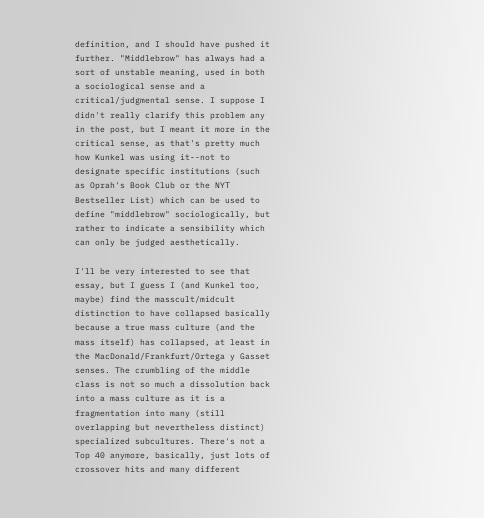definition, and I should have pushed it further. "Middlebrow" has always had a sort of unstable meaning, used in both a sociological sense and a critical/judgmental sense. I suppose I didn't really clarify this problem any in the post, but I meant it more in the critical sense, as that's pretty much how Kunkel was using it--not to designate specific institutions (such as Oprah's Book Club or the NYT Bestseller List) which can be used to define "middlebrow" sociologically, but rather to indicate a sensibility which can only be judged aesthetically.

I'll be very interested to see that essay, but I guess I (and Kunkel too, maybe) find the masscult/midcult distinction to have collapsed basically because a true mass culture (and the mass itself) has collapsed, at least in the MacDonald/Frankfurt/Ortega y Gasset senses. The crumbling of the middle class is not so much a dissolution back into a mass culture as it is a fragmentation into many (still overlapping but nevertheless distinct) specialized subcultures. There's not a Top 40 anymore, basically, just lots of crossover hits and many different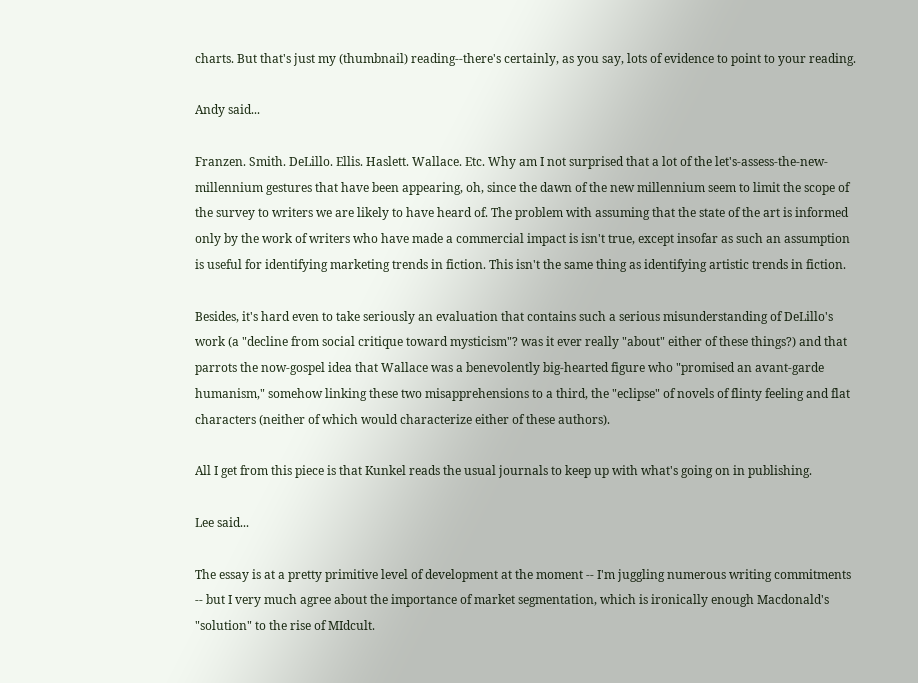charts. But that's just my (thumbnail) reading--there's certainly, as you say, lots of evidence to point to your reading.

Andy said...

Franzen. Smith. DeLillo. Ellis. Haslett. Wallace. Etc. Why am I not surprised that a lot of the let's-assess-the-new-millennium gestures that have been appearing, oh, since the dawn of the new millennium seem to limit the scope of the survey to writers we are likely to have heard of. The problem with assuming that the state of the art is informed only by the work of writers who have made a commercial impact is isn't true, except insofar as such an assumption is useful for identifying marketing trends in fiction. This isn't the same thing as identifying artistic trends in fiction.

Besides, it's hard even to take seriously an evaluation that contains such a serious misunderstanding of DeLillo's work (a "decline from social critique toward mysticism"? was it ever really "about" either of these things?) and that parrots the now-gospel idea that Wallace was a benevolently big-hearted figure who "promised an avant-garde humanism," somehow linking these two misapprehensions to a third, the "eclipse" of novels of flinty feeling and flat characters (neither of which would characterize either of these authors).

All I get from this piece is that Kunkel reads the usual journals to keep up with what's going on in publishing.

Lee said...

The essay is at a pretty primitive level of development at the moment -- I'm juggling numerous writing commitments -- but I very much agree about the importance of market segmentation, which is ironically enough Macdonald's "solution" to the rise of MIdcult.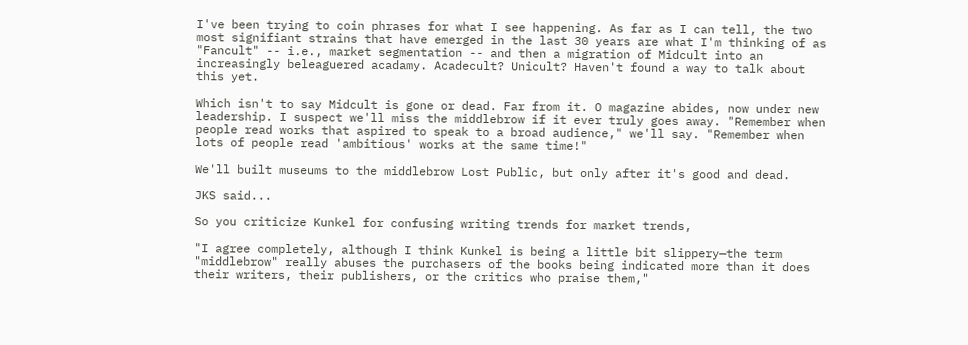I've been trying to coin phrases for what I see happening. As far as I can tell, the two most signifiant strains that have emerged in the last 30 years are what I'm thinking of as "Fancult" -- i.e., market segmentation -- and then a migration of Midcult into an increasingly beleaguered acadamy. Acadecult? Unicult? Haven't found a way to talk about this yet.

Which isn't to say Midcult is gone or dead. Far from it. O magazine abides, now under new leadership. I suspect we'll miss the middlebrow if it ever truly goes away. "Remember when people read works that aspired to speak to a broad audience," we'll say. "Remember when lots of people read 'ambitious' works at the same time!"

We'll built museums to the middlebrow Lost Public, but only after it's good and dead.

JKS said...

So you criticize Kunkel for confusing writing trends for market trends,

"I agree completely, although I think Kunkel is being a little bit slippery—the term "middlebrow" really abuses the purchasers of the books being indicated more than it does their writers, their publishers, or the critics who praise them,"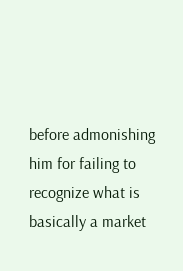before admonishing him for failing to recognize what is basically a market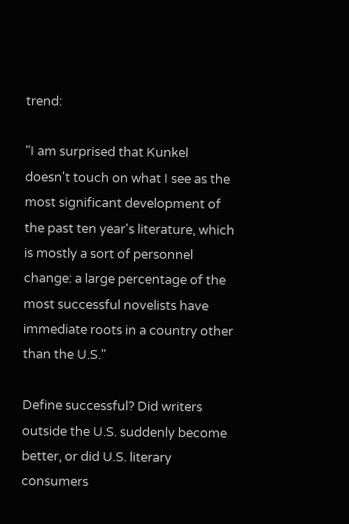trend:

"I am surprised that Kunkel doesn't touch on what I see as the most significant development of the past ten year's literature, which is mostly a sort of personnel change: a large percentage of the most successful novelists have immediate roots in a country other than the U.S."

Define successful? Did writers outside the U.S. suddenly become better, or did U.S. literary consumers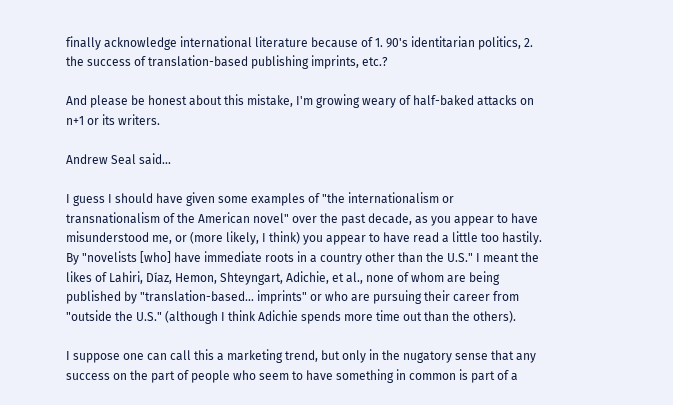finally acknowledge international literature because of 1. 90's identitarian politics, 2. the success of translation-based publishing imprints, etc.?

And please be honest about this mistake, I'm growing weary of half-baked attacks on n+1 or its writers.

Andrew Seal said...

I guess I should have given some examples of "the internationalism or transnationalism of the American novel" over the past decade, as you appear to have misunderstood me, or (more likely, I think) you appear to have read a little too hastily. By "novelists [who] have immediate roots in a country other than the U.S." I meant the likes of Lahiri, Díaz, Hemon, Shteyngart, Adichie, et al., none of whom are being published by "translation-based... imprints" or who are pursuing their career from "outside the U.S." (although I think Adichie spends more time out than the others).

I suppose one can call this a marketing trend, but only in the nugatory sense that any success on the part of people who seem to have something in common is part of a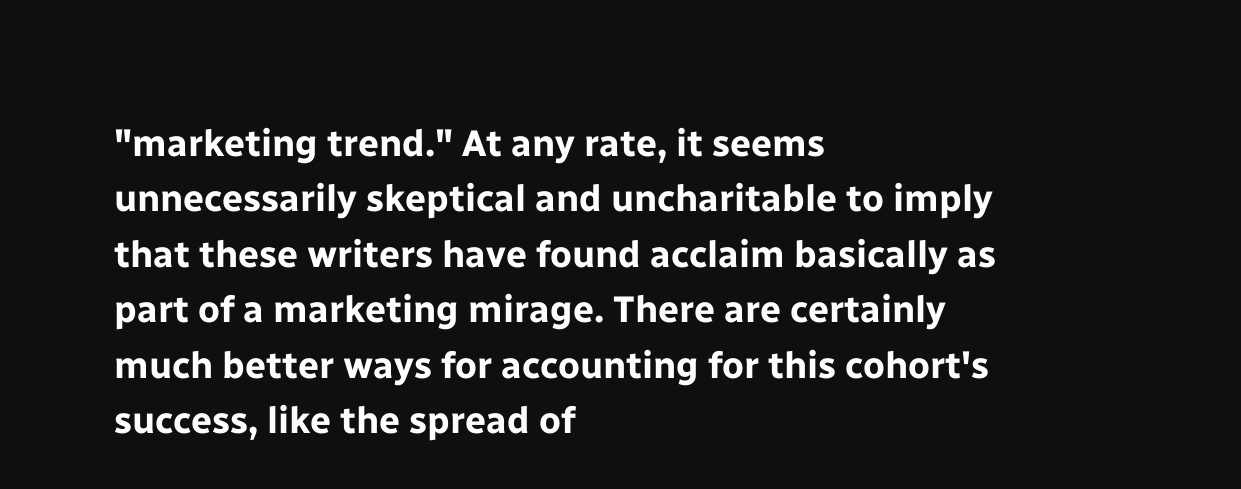"marketing trend." At any rate, it seems unnecessarily skeptical and uncharitable to imply that these writers have found acclaim basically as part of a marketing mirage. There are certainly much better ways for accounting for this cohort's success, like the spread of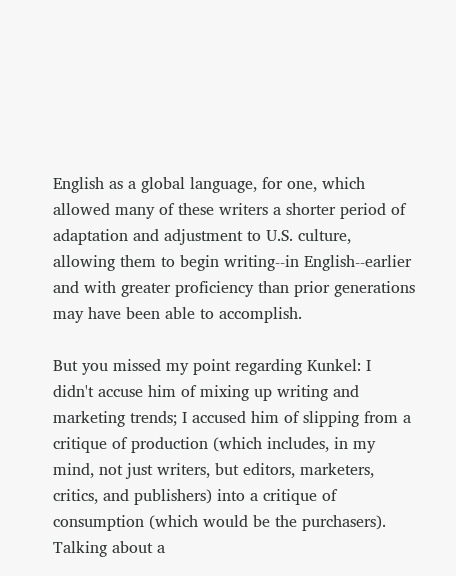English as a global language, for one, which allowed many of these writers a shorter period of adaptation and adjustment to U.S. culture, allowing them to begin writing--in English--earlier and with greater proficiency than prior generations may have been able to accomplish.

But you missed my point regarding Kunkel: I didn't accuse him of mixing up writing and marketing trends; I accused him of slipping from a critique of production (which includes, in my mind, not just writers, but editors, marketers, critics, and publishers) into a critique of consumption (which would be the purchasers). Talking about a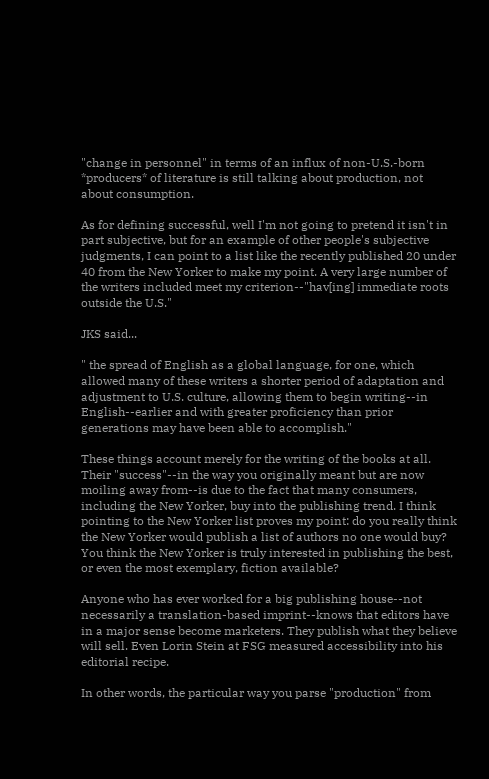"change in personnel" in terms of an influx of non-U.S.-born *producers* of literature is still talking about production, not about consumption.

As for defining successful, well I'm not going to pretend it isn't in part subjective, but for an example of other people's subjective judgments, I can point to a list like the recently published 20 under 40 from the New Yorker to make my point. A very large number of the writers included meet my criterion--"hav[ing] immediate roots outside the U.S."

JKS said...

" the spread of English as a global language, for one, which allowed many of these writers a shorter period of adaptation and adjustment to U.S. culture, allowing them to begin writing--in English--earlier and with greater proficiency than prior generations may have been able to accomplish."

These things account merely for the writing of the books at all. Their "success"--in the way you originally meant but are now moiling away from--is due to the fact that many consumers, including the New Yorker, buy into the publishing trend. I think pointing to the New Yorker list proves my point: do you really think the New Yorker would publish a list of authors no one would buy? You think the New Yorker is truly interested in publishing the best, or even the most exemplary, fiction available?

Anyone who has ever worked for a big publishing house--not necessarily a translation-based imprint--knows that editors have in a major sense become marketers. They publish what they believe will sell. Even Lorin Stein at FSG measured accessibility into his editorial recipe.

In other words, the particular way you parse "production" from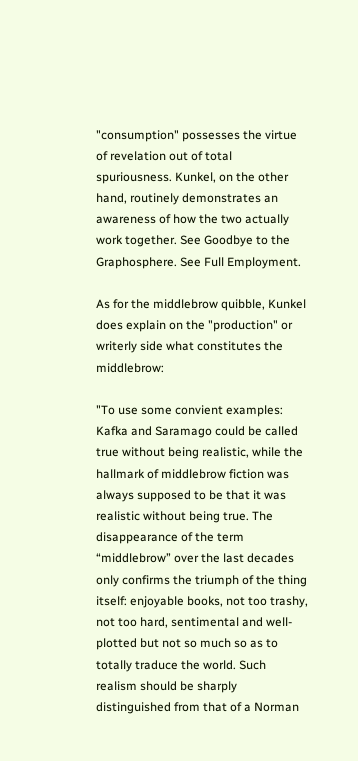"consumption" possesses the virtue of revelation out of total spuriousness. Kunkel, on the other hand, routinely demonstrates an awareness of how the two actually work together. See Goodbye to the Graphosphere. See Full Employment.

As for the middlebrow quibble, Kunkel does explain on the "production" or writerly side what constitutes the middlebrow:

"To use some convient examples: Kafka and Saramago could be called true without being realistic, while the hallmark of middlebrow fiction was always supposed to be that it was realistic without being true. The disappearance of the term “middlebrow” over the last decades only confirms the triumph of the thing itself: enjoyable books, not too trashy, not too hard, sentimental and well-plotted but not so much so as to totally traduce the world. Such realism should be sharply distinguished from that of a Norman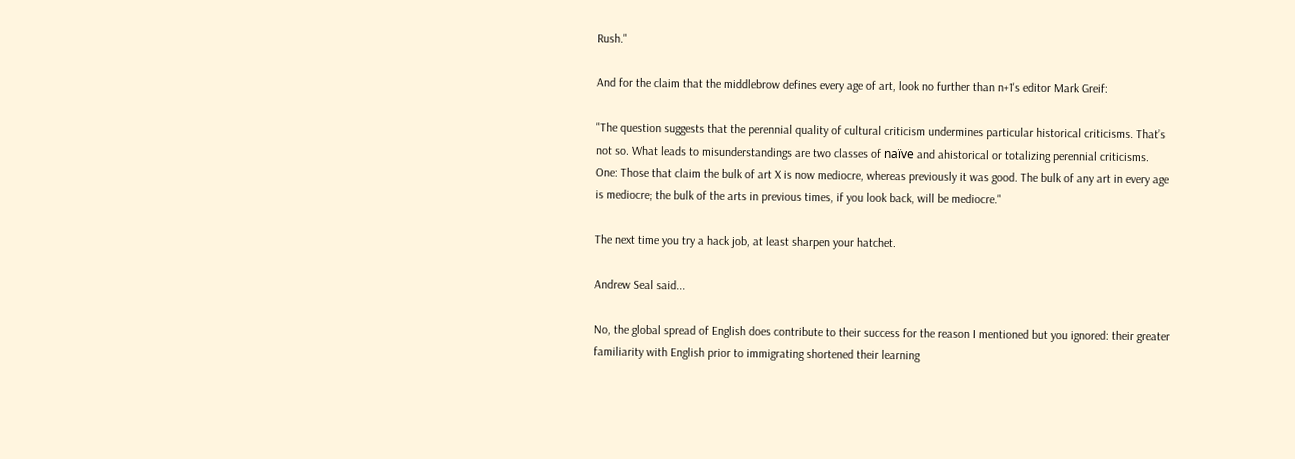Rush."

And for the claim that the middlebrow defines every age of art, look no further than n+1's editor Mark Greif:

"The question suggests that the perennial quality of cultural criticism undermines particular historical criticisms. That’s not so. What leads to misunderstandings are two classes of naïve and ahistorical or totalizing perennial criticisms. One: Those that claim the bulk of art X is now mediocre, whereas previously it was good. The bulk of any art in every age is mediocre; the bulk of the arts in previous times, if you look back, will be mediocre."

The next time you try a hack job, at least sharpen your hatchet.

Andrew Seal said...

No, the global spread of English does contribute to their success for the reason I mentioned but you ignored: their greater familiarity with English prior to immigrating shortened their learning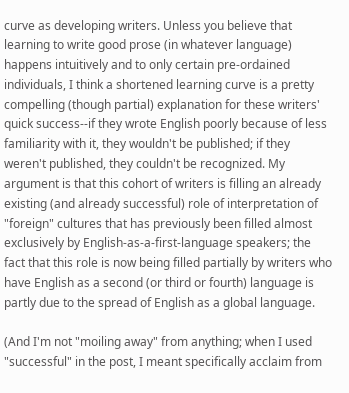curve as developing writers. Unless you believe that learning to write good prose (in whatever language) happens intuitively and to only certain pre-ordained individuals, I think a shortened learning curve is a pretty compelling (though partial) explanation for these writers' quick success--if they wrote English poorly because of less familiarity with it, they wouldn't be published; if they weren't published, they couldn't be recognized. My argument is that this cohort of writers is filling an already existing (and already successful) role of interpretation of "foreign" cultures that has previously been filled almost exclusively by English-as-a-first-language speakers; the fact that this role is now being filled partially by writers who have English as a second (or third or fourth) language is partly due to the spread of English as a global language.

(And I'm not "moiling away" from anything; when I used "successful" in the post, I meant specifically acclaim from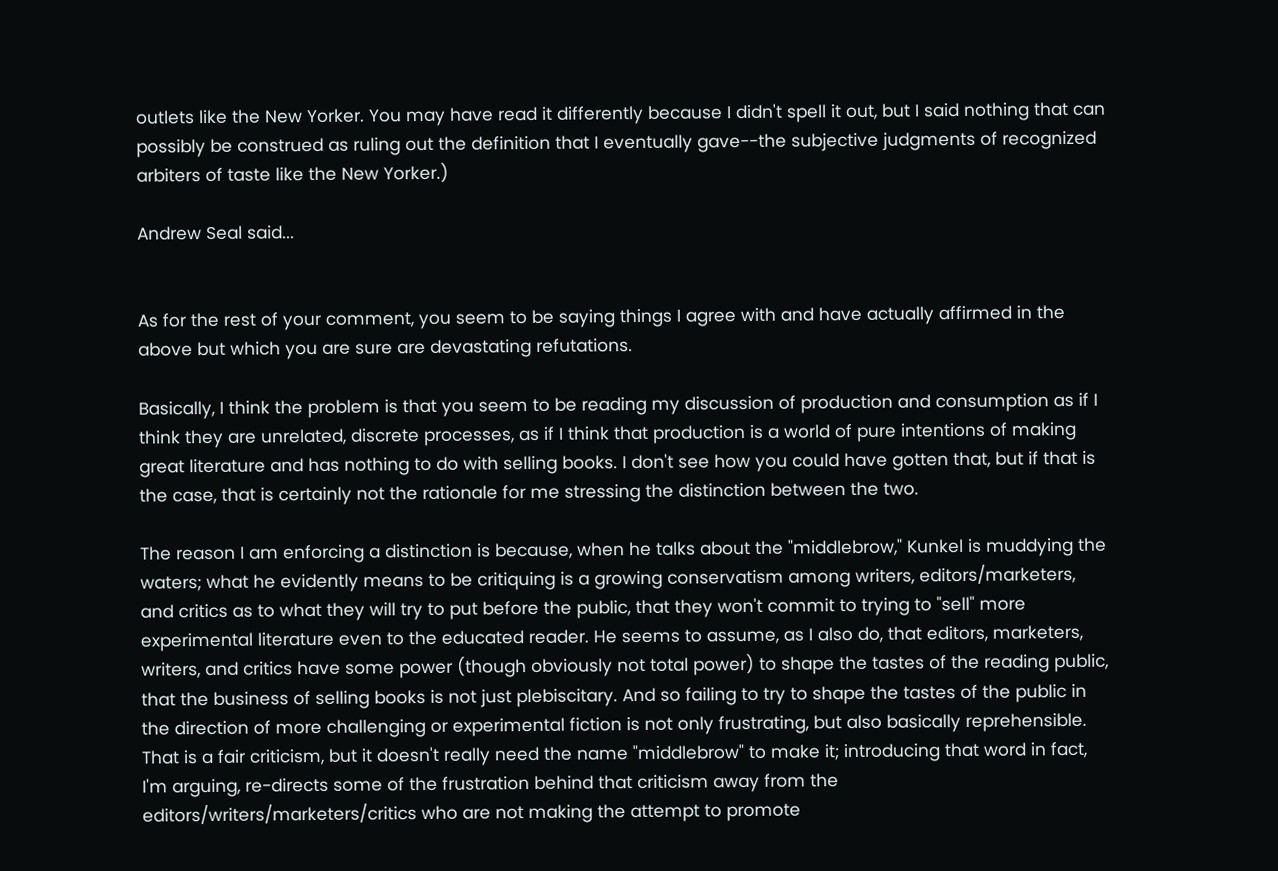outlets like the New Yorker. You may have read it differently because I didn't spell it out, but I said nothing that can possibly be construed as ruling out the definition that I eventually gave--the subjective judgments of recognized arbiters of taste like the New Yorker.)

Andrew Seal said...


As for the rest of your comment, you seem to be saying things I agree with and have actually affirmed in the above but which you are sure are devastating refutations.

Basically, I think the problem is that you seem to be reading my discussion of production and consumption as if I think they are unrelated, discrete processes, as if I think that production is a world of pure intentions of making great literature and has nothing to do with selling books. I don't see how you could have gotten that, but if that is the case, that is certainly not the rationale for me stressing the distinction between the two.

The reason I am enforcing a distinction is because, when he talks about the "middlebrow," Kunkel is muddying the waters; what he evidently means to be critiquing is a growing conservatism among writers, editors/marketers, and critics as to what they will try to put before the public, that they won't commit to trying to "sell" more experimental literature even to the educated reader. He seems to assume, as I also do, that editors, marketers, writers, and critics have some power (though obviously not total power) to shape the tastes of the reading public, that the business of selling books is not just plebiscitary. And so failing to try to shape the tastes of the public in the direction of more challenging or experimental fiction is not only frustrating, but also basically reprehensible. That is a fair criticism, but it doesn't really need the name "middlebrow" to make it; introducing that word in fact, I'm arguing, re-directs some of the frustration behind that criticism away from the editors/writers/marketers/critics who are not making the attempt to promote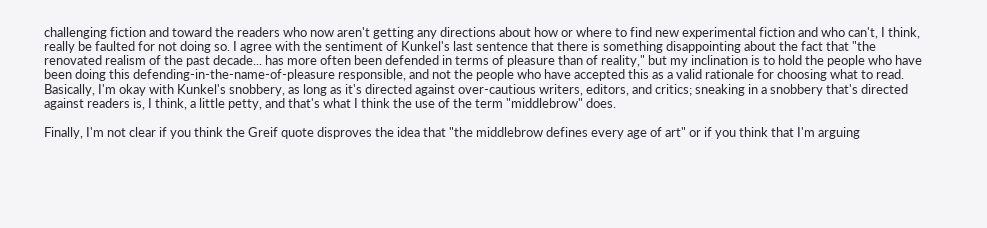challenging fiction and toward the readers who now aren't getting any directions about how or where to find new experimental fiction and who can't, I think, really be faulted for not doing so. I agree with the sentiment of Kunkel's last sentence that there is something disappointing about the fact that "the renovated realism of the past decade... has more often been defended in terms of pleasure than of reality," but my inclination is to hold the people who have been doing this defending-in-the-name-of-pleasure responsible, and not the people who have accepted this as a valid rationale for choosing what to read. Basically, I'm okay with Kunkel's snobbery, as long as it's directed against over-cautious writers, editors, and critics; sneaking in a snobbery that's directed against readers is, I think, a little petty, and that's what I think the use of the term "middlebrow" does.

Finally, I'm not clear if you think the Greif quote disproves the idea that "the middlebrow defines every age of art" or if you think that I'm arguing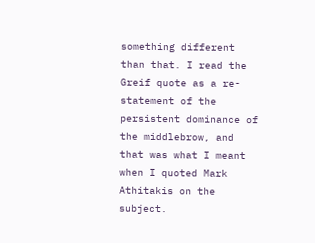something different than that. I read the Greif quote as a re-statement of the persistent dominance of the middlebrow, and that was what I meant when I quoted Mark Athitakis on the subject.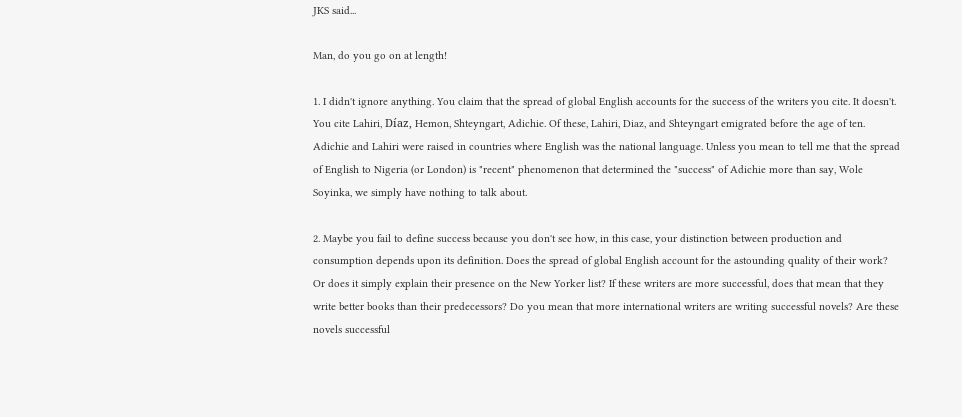JKS said...

Man, do you go on at length!

1. I didn't ignore anything. You claim that the spread of global English accounts for the success of the writers you cite. It doesn't. You cite Lahiri, Díaz, Hemon, Shteyngart, Adichie. Of these, Lahiri, Diaz, and Shteyngart emigrated before the age of ten. Adichie and Lahiri were raised in countries where English was the national language. Unless you mean to tell me that the spread of English to Nigeria (or London) is "recent" phenomenon that determined the "success" of Adichie more than say, Wole Soyinka, we simply have nothing to talk about.

2. Maybe you fail to define success because you don't see how, in this case, your distinction between production and consumption depends upon its definition. Does the spread of global English account for the astounding quality of their work? Or does it simply explain their presence on the New Yorker list? If these writers are more successful, does that mean that they write better books than their predecessors? Do you mean that more international writers are writing successful novels? Are these novels successful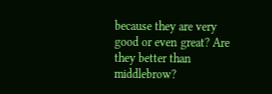because they are very good or even great? Are they better than middlebrow?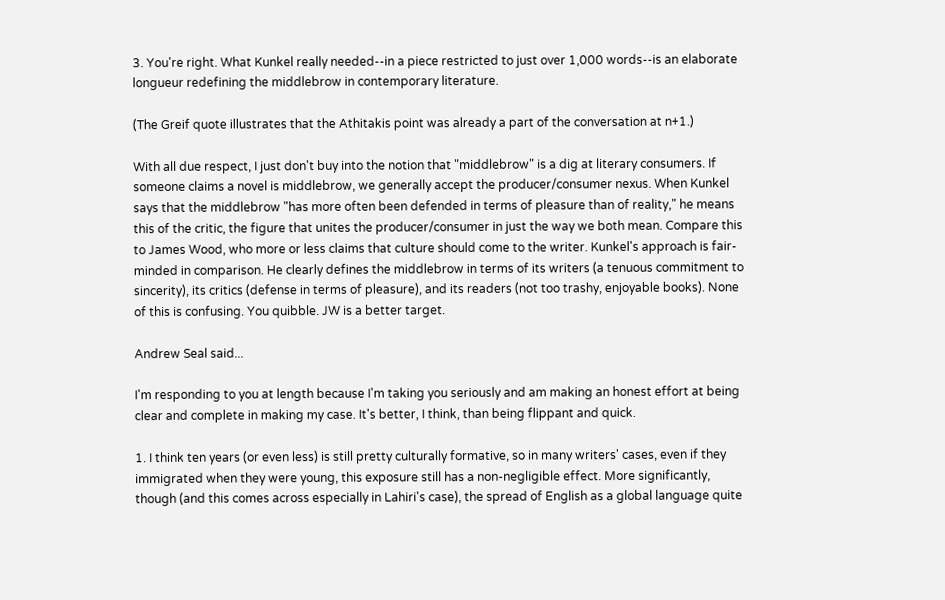3. You're right. What Kunkel really needed--in a piece restricted to just over 1,000 words--is an elaborate longueur redefining the middlebrow in contemporary literature.

(The Greif quote illustrates that the Athitakis point was already a part of the conversation at n+1.)

With all due respect, I just don't buy into the notion that "middlebrow" is a dig at literary consumers. If someone claims a novel is middlebrow, we generally accept the producer/consumer nexus. When Kunkel says that the middlebrow "has more often been defended in terms of pleasure than of reality," he means this of the critic, the figure that unites the producer/consumer in just the way we both mean. Compare this to James Wood, who more or less claims that culture should come to the writer. Kunkel's approach is fair-minded in comparison. He clearly defines the middlebrow in terms of its writers (a tenuous commitment to sincerity), its critics (defense in terms of pleasure), and its readers (not too trashy, enjoyable books). None of this is confusing. You quibble. JW is a better target.

Andrew Seal said...

I'm responding to you at length because I'm taking you seriously and am making an honest effort at being clear and complete in making my case. It's better, I think, than being flippant and quick.

1. I think ten years (or even less) is still pretty culturally formative, so in many writers' cases, even if they immigrated when they were young, this exposure still has a non-negligible effect. More significantly, though (and this comes across especially in Lahiri's case), the spread of English as a global language quite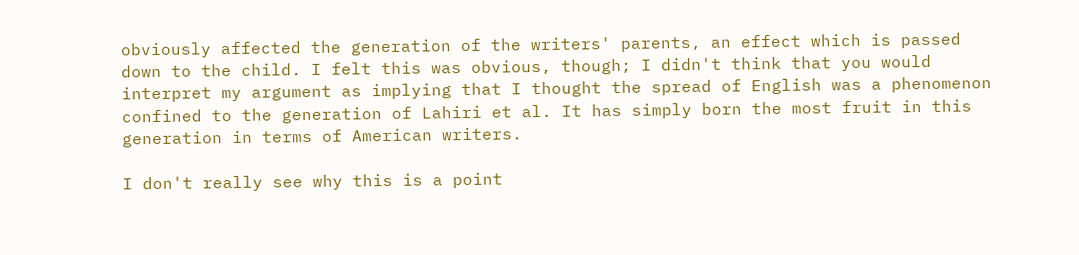obviously affected the generation of the writers' parents, an effect which is passed down to the child. I felt this was obvious, though; I didn't think that you would interpret my argument as implying that I thought the spread of English was a phenomenon confined to the generation of Lahiri et al. It has simply born the most fruit in this generation in terms of American writers.

I don't really see why this is a point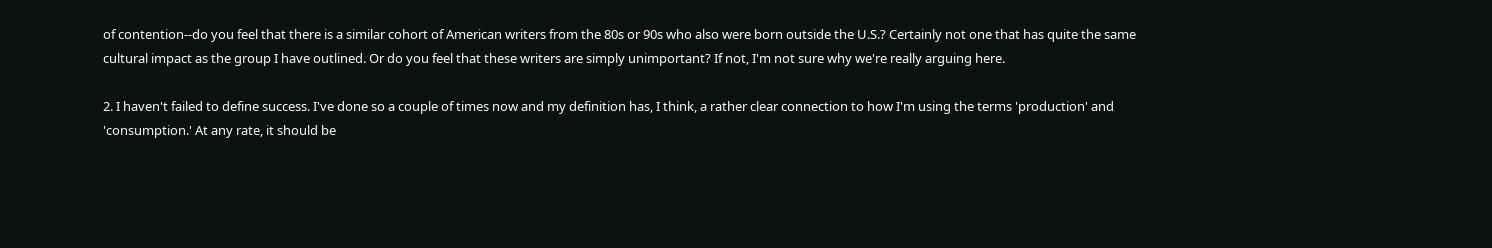of contention--do you feel that there is a similar cohort of American writers from the 80s or 90s who also were born outside the U.S.? Certainly not one that has quite the same cultural impact as the group I have outlined. Or do you feel that these writers are simply unimportant? If not, I'm not sure why we're really arguing here.

2. I haven't failed to define success. I've done so a couple of times now and my definition has, I think, a rather clear connection to how I'm using the terms 'production' and 'consumption.' At any rate, it should be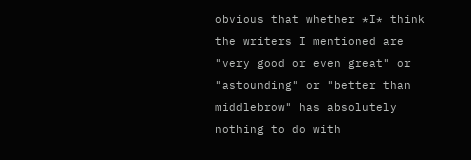obvious that whether *I* think the writers I mentioned are "very good or even great" or "astounding" or "better than middlebrow" has absolutely nothing to do with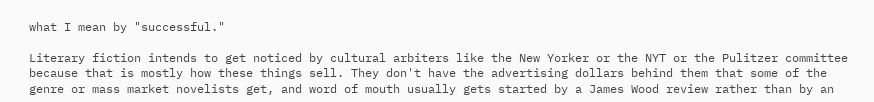what I mean by "successful."

Literary fiction intends to get noticed by cultural arbiters like the New Yorker or the NYT or the Pulitzer committee because that is mostly how these things sell. They don't have the advertising dollars behind them that some of the genre or mass market novelists get, and word of mouth usually gets started by a James Wood review rather than by an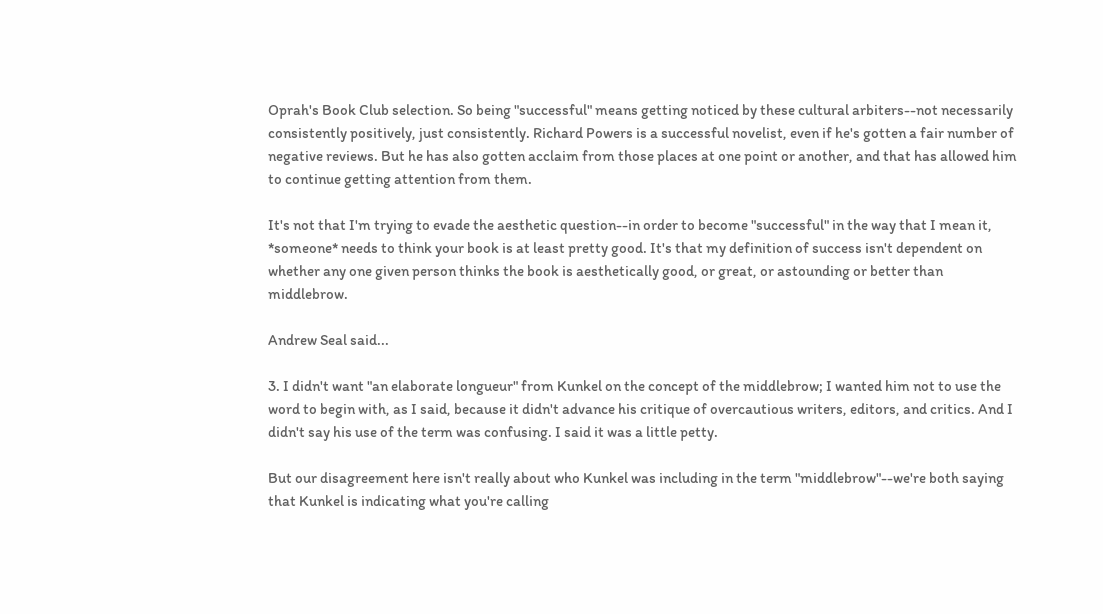Oprah's Book Club selection. So being "successful" means getting noticed by these cultural arbiters--not necessarily consistently positively, just consistently. Richard Powers is a successful novelist, even if he's gotten a fair number of negative reviews. But he has also gotten acclaim from those places at one point or another, and that has allowed him to continue getting attention from them.

It's not that I'm trying to evade the aesthetic question--in order to become "successful" in the way that I mean it, *someone* needs to think your book is at least pretty good. It's that my definition of success isn't dependent on whether any one given person thinks the book is aesthetically good, or great, or astounding or better than middlebrow.

Andrew Seal said...

3. I didn't want "an elaborate longueur" from Kunkel on the concept of the middlebrow; I wanted him not to use the word to begin with, as I said, because it didn't advance his critique of overcautious writers, editors, and critics. And I didn't say his use of the term was confusing. I said it was a little petty.

But our disagreement here isn't really about who Kunkel was including in the term "middlebrow"--we're both saying that Kunkel is indicating what you're calling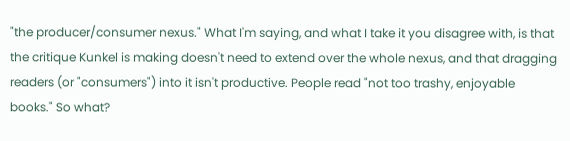"the producer/consumer nexus." What I'm saying, and what I take it you disagree with, is that the critique Kunkel is making doesn't need to extend over the whole nexus, and that dragging readers (or "consumers") into it isn't productive. People read "not too trashy, enjoyable books." So what?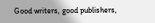Good writers, good publishers,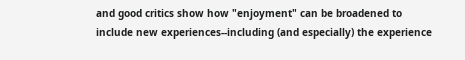and good critics show how "enjoyment" can be broadened to include new experiences--including (and especially) the experience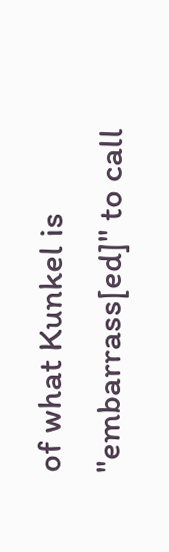of what Kunkel is "embarrass[ed]" to call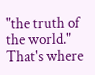"the truth of the world." That's where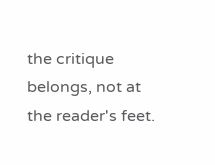the critique belongs, not at the reader's feet.